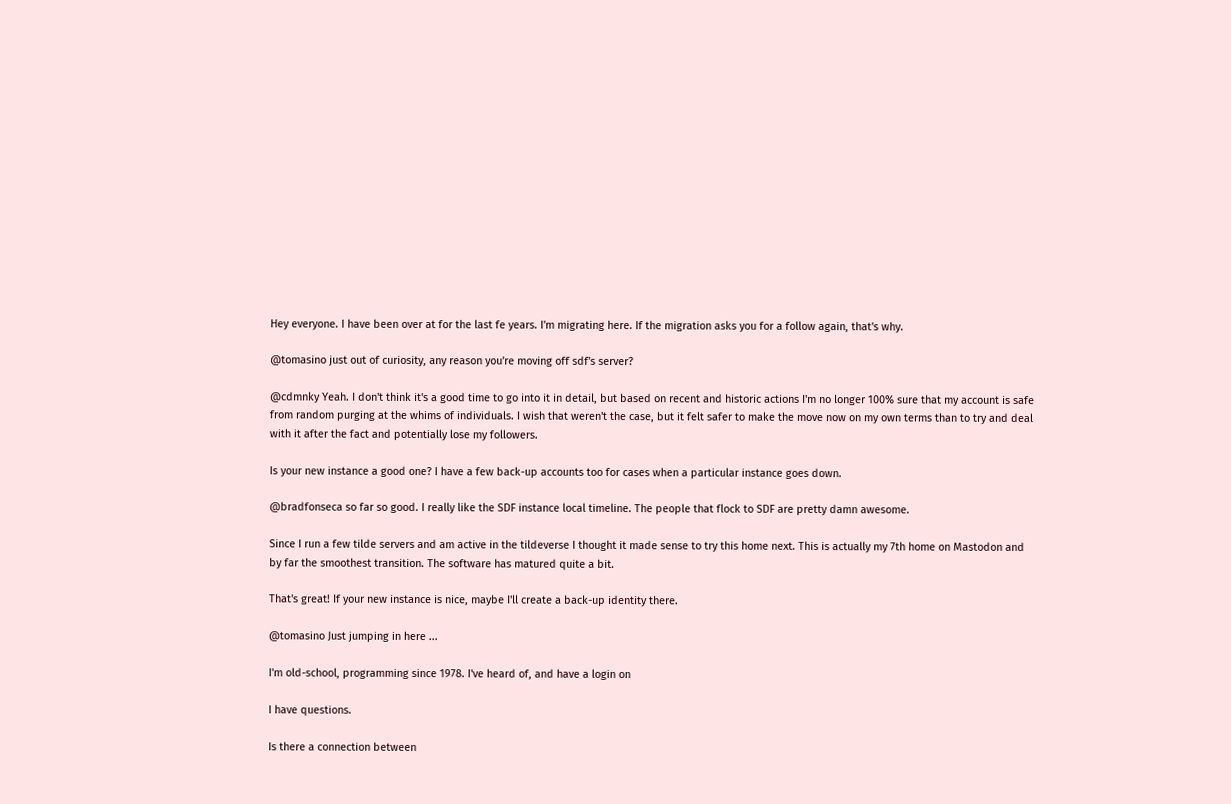Hey everyone. I have been over at for the last fe years. I'm migrating here. If the migration asks you for a follow again, that's why.

@tomasino just out of curiosity, any reason you're moving off sdf's server?

@cdmnky Yeah. I don't think it's a good time to go into it in detail, but based on recent and historic actions I'm no longer 100% sure that my account is safe from random purging at the whims of individuals. I wish that weren't the case, but it felt safer to make the move now on my own terms than to try and deal with it after the fact and potentially lose my followers.

Is your new instance a good one? I have a few back-up accounts too for cases when a particular instance goes down.

@bradfonseca so far so good. I really like the SDF instance local timeline. The people that flock to SDF are pretty damn awesome.

Since I run a few tilde servers and am active in the tildeverse I thought it made sense to try this home next. This is actually my 7th home on Mastodon and by far the smoothest transition. The software has matured quite a bit.

That's great! If your new instance is nice, maybe I'll create a back-up identity there.

@tomasino Just jumping in here ...

I'm old-school, programming since 1978. I've heard of, and have a login on

I have questions.

Is there a connection between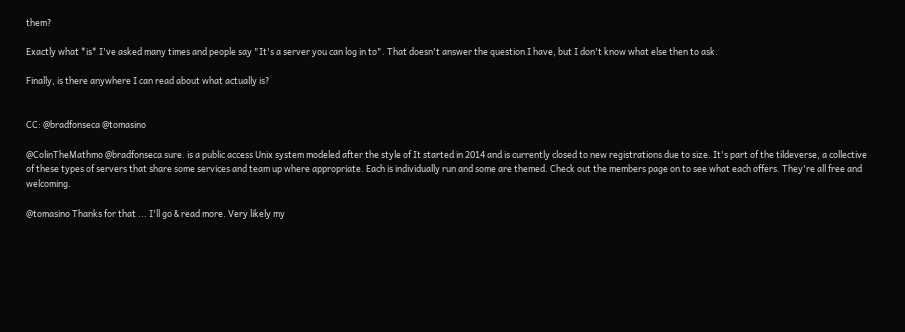them?

Exactly what *is* I've asked many times and people say "It's a server you can log in to". That doesn't answer the question I have, but I don't know what else then to ask.

Finally, is there anywhere I can read about what actually is?


CC: @bradfonseca @tomasino

@ColinTheMathmo @bradfonseca sure. is a public access Unix system modeled after the style of It started in 2014 and is currently closed to new registrations due to size. It's part of the tildeverse, a collective of these types of servers that share some services and team up where appropriate. Each is individually run and some are themed. Check out the members page on to see what each offers. They're all free and welcoming.

@tomasino Thanks for that ... I'll go & read more. Very likely my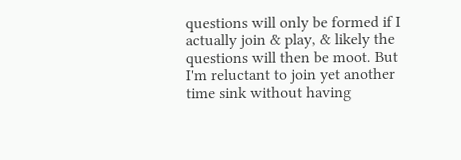questions will only be formed if I actually join & play, & likely the questions will then be moot. But I'm reluctant to join yet another time sink without having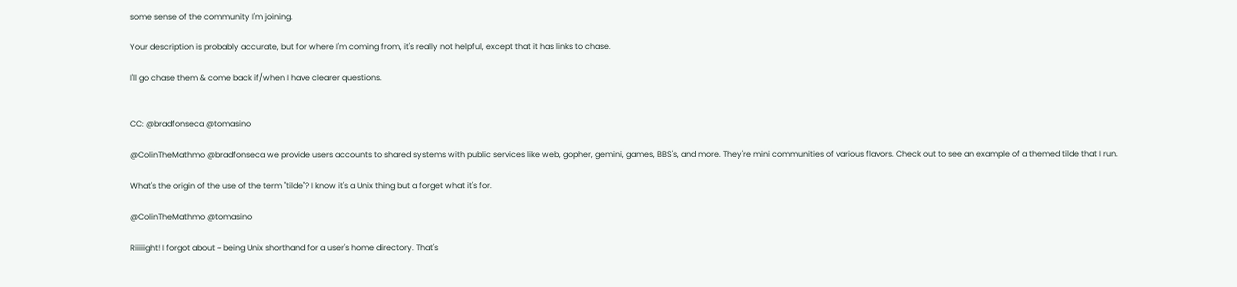some sense of the community I'm joining.

Your description is probably accurate, but for where I'm coming from, it's really not helpful, except that it has links to chase.

I'll go chase them & come back if/when I have clearer questions.


CC: @bradfonseca @tomasino

@ColinTheMathmo @bradfonseca we provide users accounts to shared systems with public services like web, gopher, gemini, games, BBS's, and more. They're mini communities of various flavors. Check out to see an example of a themed tilde that I run.

What's the origin of the use of the term "tilde"? I know it's a Unix thing but a forget what it's for.

@ColinTheMathmo @tomasino

Riiiiight! I forgot about ~ being Unix shorthand for a user's home directory. That's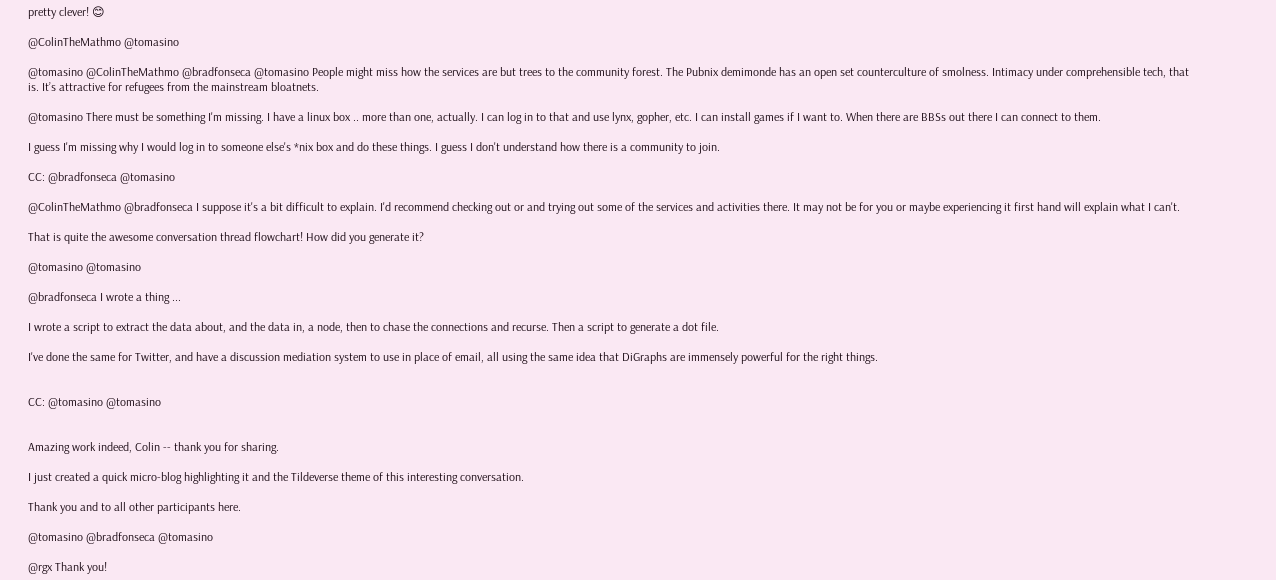pretty clever! 😊

@ColinTheMathmo @tomasino

@tomasino @ColinTheMathmo @bradfonseca @tomasino People might miss how the services are but trees to the community forest. The Pubnix demimonde has an open set counterculture of smolness. Intimacy under comprehensible tech, that is. It’s attractive for refugees from the mainstream bloatnets.

@tomasino There must be something I'm missing. I have a linux box .. more than one, actually. I can log in to that and use lynx, gopher, etc. I can install games if I want to. When there are BBSs out there I can connect to them.

I guess I'm missing why I would log in to someone else's *nix box and do these things. I guess I don't understand how there is a community to join.

CC: @bradfonseca @tomasino

@ColinTheMathmo @bradfonseca I suppose it's a bit difficult to explain. I'd recommend checking out or and trying out some of the services and activities there. It may not be for you or maybe experiencing it first hand will explain what I can't.

That is quite the awesome conversation thread flowchart! How did you generate it?

@tomasino @tomasino

@bradfonseca I wrote a thing ...

I wrote a script to extract the data about, and the data in, a node, then to chase the connections and recurse. Then a script to generate a dot file.

I've done the same for Twitter, and have a discussion mediation system to use in place of email, all using the same idea that DiGraphs are immensely powerful for the right things.


CC: @tomasino @tomasino


Amazing work indeed, Colin -- thank you for sharing.

I just created a quick micro-blog highlighting it and the Tildeverse theme of this interesting conversation.

Thank you and to all other participants here.

@tomasino @bradfonseca @tomasino

@rgx Thank you!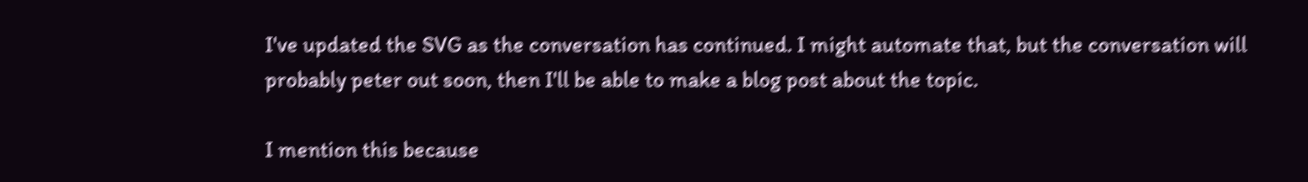I've updated the SVG as the conversation has continued. I might automate that, but the conversation will probably peter out soon, then I'll be able to make a blog post about the topic.

I mention this because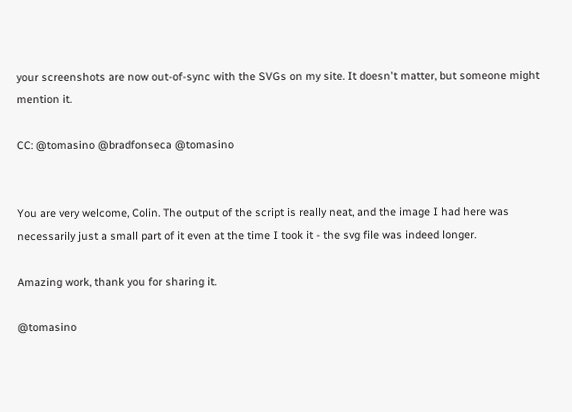your screenshots are now out-of-sync with the SVGs on my site. It doesn't matter, but someone might mention it.

CC: @tomasino @bradfonseca @tomasino


You are very welcome, Colin. The output of the script is really neat, and the image I had here was necessarily just a small part of it even at the time I took it - the svg file was indeed longer.

Amazing work, thank you for sharing it.

@tomasino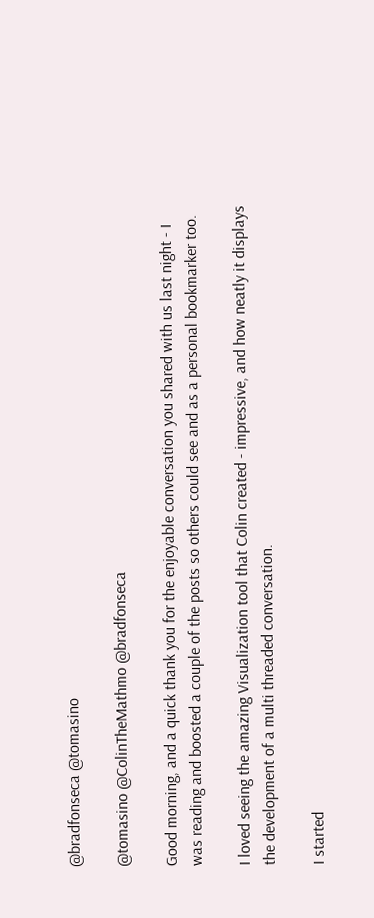@bradfonseca @tomasino

@tomasino @ColinTheMathmo @bradfonseca

Good morning, and a quick thank you for the enjoyable conversation you shared with us last night - I was reading and boosted a couple of the posts so others could see and as a personal bookmarker too.

I loved seeing the amazing Visualization tool that Colin created - impressive, and how neatly it displays the development of a multi threaded conversation.

I started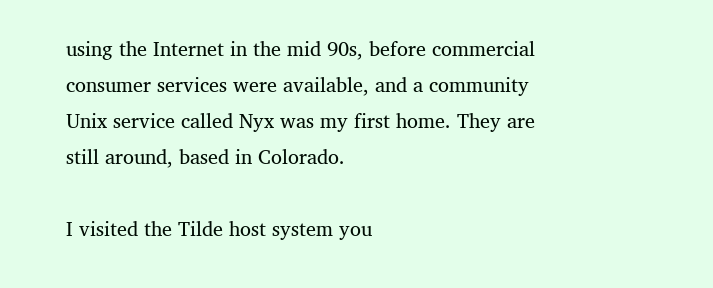using the Internet in the mid 90s, before commercial consumer services were available, and a community Unix service called Nyx was my first home. They are still around, based in Colorado.

I visited the Tilde host system you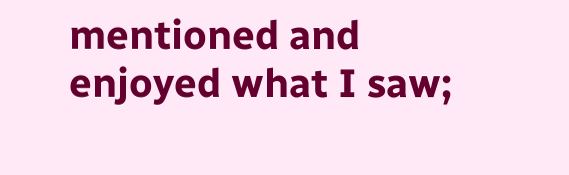mentioned and enjoyed what I saw;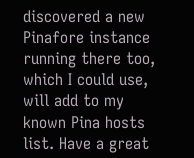discovered a new Pinafore instance running there too, which I could use, will add to my known Pina hosts list. Have a great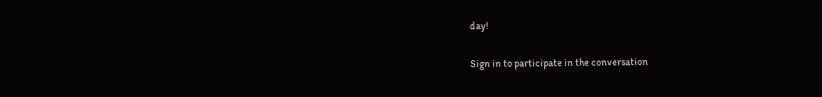day!

Sign in to participate in the conversation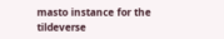masto instance for the tildeverse